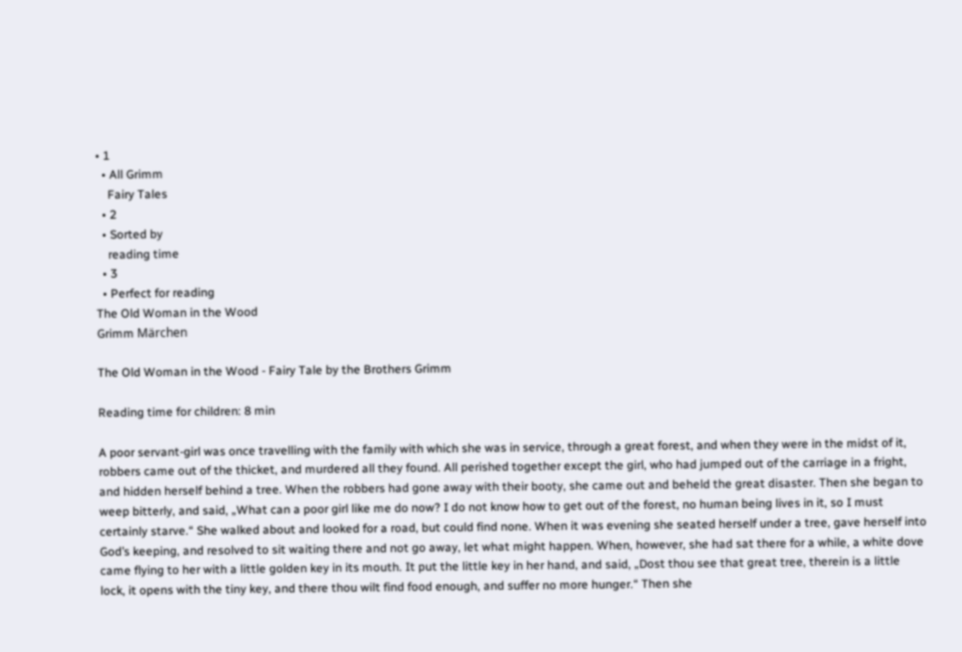• 1
  • All Grimm
    Fairy Tales
  • 2
  • Sorted by
    reading time
  • 3
  • Perfect for reading
The Old Woman in the Wood
Grimm Märchen

The Old Woman in the Wood - Fairy Tale by the Brothers Grimm

Reading time for children: 8 min

A poor servant-girl was once travelling with the family with which she was in service, through a great forest, and when they were in the midst of it, robbers came out of the thicket, and murdered all they found. All perished together except the girl, who had jumped out of the carriage in a fright, and hidden herself behind a tree. When the robbers had gone away with their booty, she came out and beheld the great disaster. Then she began to weep bitterly, and said, „What can a poor girl like me do now? I do not know how to get out of the forest, no human being lives in it, so I must certainly starve.“ She walked about and looked for a road, but could find none. When it was evening she seated herself under a tree, gave herself into God’s keeping, and resolved to sit waiting there and not go away, let what might happen. When, however, she had sat there for a while, a white dove came flying to her with a little golden key in its mouth. It put the little key in her hand, and said, „Dost thou see that great tree, therein is a little lock, it opens with the tiny key, and there thou wilt find food enough, and suffer no more hunger.“ Then she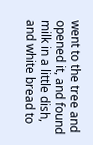went to the tree and opened it, and found milk in a little dish, and white bread to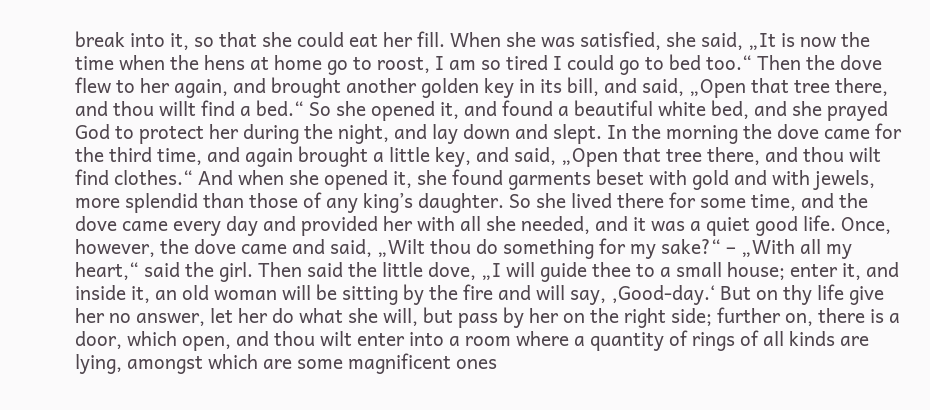break into it, so that she could eat her fill. When she was satisfied, she said, „It is now the time when the hens at home go to roost, I am so tired I could go to bed too.“ Then the dove flew to her again, and brought another golden key in its bill, and said, „Open that tree there, and thou willt find a bed.“ So she opened it, and found a beautiful white bed, and she prayed God to protect her during the night, and lay down and slept. In the morning the dove came for the third time, and again brought a little key, and said, „Open that tree there, and thou wilt find clothes.“ And when she opened it, she found garments beset with gold and with jewels, more splendid than those of any king’s daughter. So she lived there for some time, and the dove came every day and provided her with all she needed, and it was a quiet good life. Once, however, the dove came and said, „Wilt thou do something for my sake?“ – „With all my heart,“ said the girl. Then said the little dove, „I will guide thee to a small house; enter it, and inside it, an old woman will be sitting by the fire and will say, ‚Good-day.‘ But on thy life give her no answer, let her do what she will, but pass by her on the right side; further on, there is a door, which open, and thou wilt enter into a room where a quantity of rings of all kinds are lying, amongst which are some magnificent ones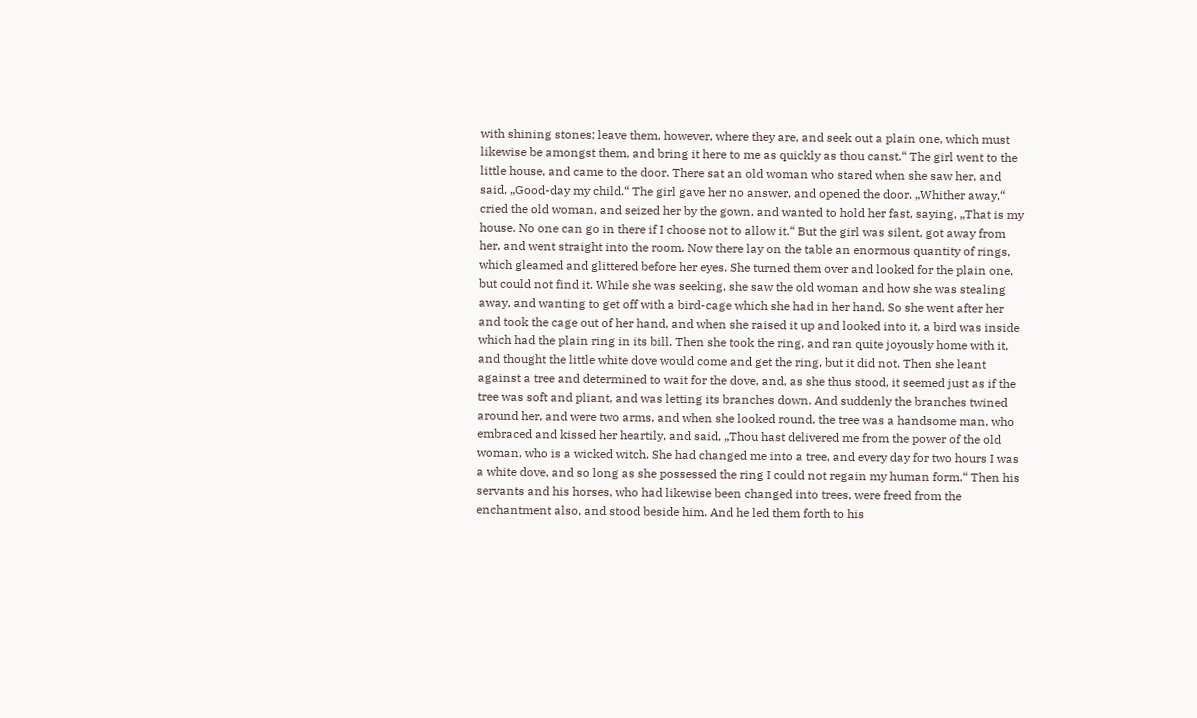with shining stones; leave them, however, where they are, and seek out a plain one, which must likewise be amongst them, and bring it here to me as quickly as thou canst.“ The girl went to the little house, and came to the door. There sat an old woman who stared when she saw her, and said, „Good-day my child.“ The girl gave her no answer, and opened the door. „Whither away,“ cried the old woman, and seized her by the gown, and wanted to hold her fast, saying, „That is my house. No one can go in there if I choose not to allow it.“ But the girl was silent, got away from her, and went straight into the room. Now there lay on the table an enormous quantity of rings, which gleamed and glittered before her eyes. She turned them over and looked for the plain one, but could not find it. While she was seeking, she saw the old woman and how she was stealing away, and wanting to get off with a bird-cage which she had in her hand. So she went after her and took the cage out of her hand, and when she raised it up and looked into it, a bird was inside which had the plain ring in its bill. Then she took the ring, and ran quite joyously home with it, and thought the little white dove would come and get the ring, but it did not. Then she leant against a tree and determined to wait for the dove, and, as she thus stood, it seemed just as if the tree was soft and pliant, and was letting its branches down. And suddenly the branches twined around her, and were two arms, and when she looked round, the tree was a handsome man, who embraced and kissed her heartily, and said, „Thou hast delivered me from the power of the old woman, who is a wicked witch. She had changed me into a tree, and every day for two hours I was a white dove, and so long as she possessed the ring I could not regain my human form.“ Then his servants and his horses, who had likewise been changed into trees, were freed from the enchantment also, and stood beside him. And he led them forth to his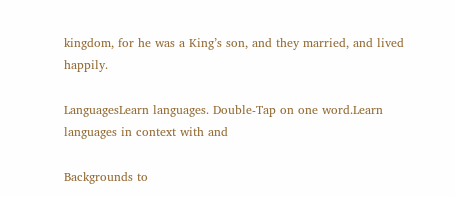kingdom, for he was a King’s son, and they married, and lived happily.

LanguagesLearn languages. Double-Tap on one word.Learn languages in context with and

Backgrounds to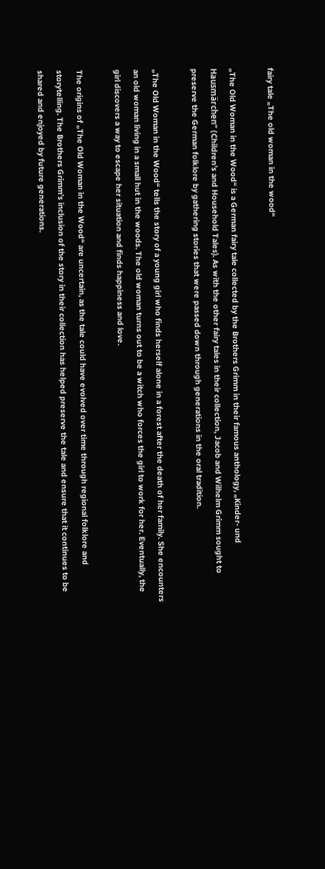fairy tale „The old woman in the wood“

„The Old Woman in the Wood“ is a German fairy tale collected by the Brothers Grimm in their famous anthology, „Kinder- und Hausmärchen“ (Children’s and Household Tales). As with the other fairy tales in their collection, Jacob and Wilhelm Grimm sought to preserve the German folklore by gathering stories that were passed down through generations in the oral tradition.

„The Old Woman in the Wood“ tells the story of a young girl who finds herself alone in a forest after the death of her family. She encounters an old woman living in a small hut in the woods. The old woman turns out to be a witch who forces the girl to work for her. Eventually, the girl discovers a way to escape her situation and finds happiness and love.

The origins of „The Old Woman in the Wood“ are uncertain, as the tale could have evolved over time through regional folklore and storytelling. The Brothers Grimm’s inclusion of the story in their collection has helped preserve the tale and ensure that it continues to be shared and enjoyed by future generations.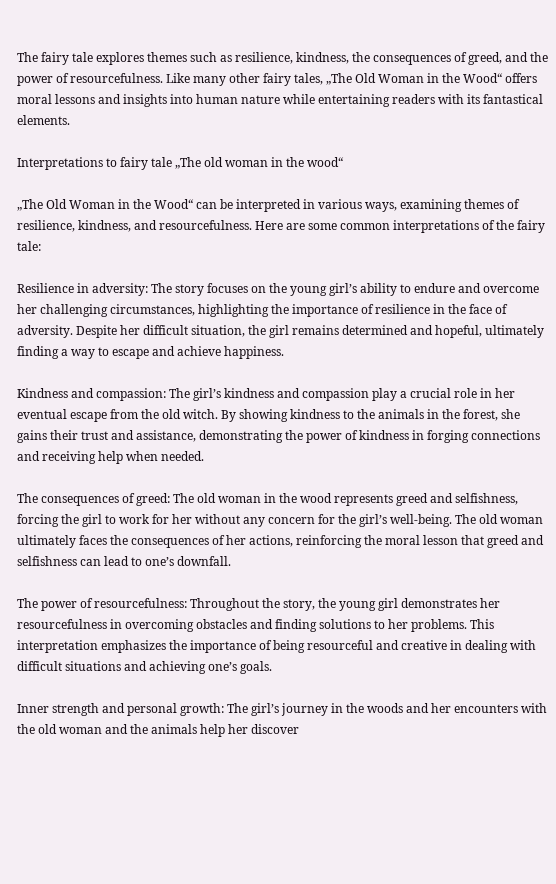The fairy tale explores themes such as resilience, kindness, the consequences of greed, and the power of resourcefulness. Like many other fairy tales, „The Old Woman in the Wood“ offers moral lessons and insights into human nature while entertaining readers with its fantastical elements.

Interpretations to fairy tale „The old woman in the wood“

„The Old Woman in the Wood“ can be interpreted in various ways, examining themes of resilience, kindness, and resourcefulness. Here are some common interpretations of the fairy tale:

Resilience in adversity: The story focuses on the young girl’s ability to endure and overcome her challenging circumstances, highlighting the importance of resilience in the face of adversity. Despite her difficult situation, the girl remains determined and hopeful, ultimately finding a way to escape and achieve happiness.

Kindness and compassion: The girl’s kindness and compassion play a crucial role in her eventual escape from the old witch. By showing kindness to the animals in the forest, she gains their trust and assistance, demonstrating the power of kindness in forging connections and receiving help when needed.

The consequences of greed: The old woman in the wood represents greed and selfishness, forcing the girl to work for her without any concern for the girl’s well-being. The old woman ultimately faces the consequences of her actions, reinforcing the moral lesson that greed and selfishness can lead to one’s downfall.

The power of resourcefulness: Throughout the story, the young girl demonstrates her resourcefulness in overcoming obstacles and finding solutions to her problems. This interpretation emphasizes the importance of being resourceful and creative in dealing with difficult situations and achieving one’s goals.

Inner strength and personal growth: The girl’s journey in the woods and her encounters with the old woman and the animals help her discover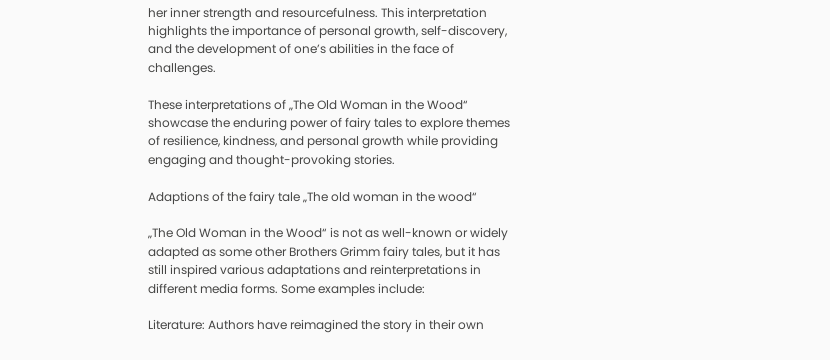her inner strength and resourcefulness. This interpretation highlights the importance of personal growth, self-discovery, and the development of one’s abilities in the face of challenges.

These interpretations of „The Old Woman in the Wood“ showcase the enduring power of fairy tales to explore themes of resilience, kindness, and personal growth while providing engaging and thought-provoking stories.

Adaptions of the fairy tale „The old woman in the wood“

„The Old Woman in the Wood“ is not as well-known or widely adapted as some other Brothers Grimm fairy tales, but it has still inspired various adaptations and reinterpretations in different media forms. Some examples include:

Literature: Authors have reimagined the story in their own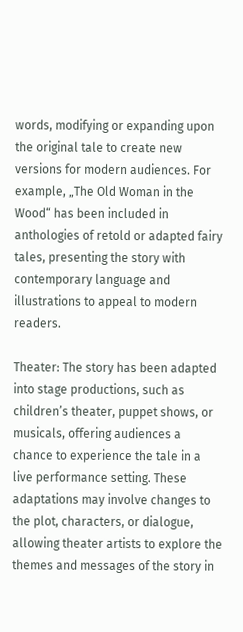words, modifying or expanding upon the original tale to create new versions for modern audiences. For example, „The Old Woman in the Wood“ has been included in anthologies of retold or adapted fairy tales, presenting the story with contemporary language and illustrations to appeal to modern readers.

Theater: The story has been adapted into stage productions, such as children’s theater, puppet shows, or musicals, offering audiences a chance to experience the tale in a live performance setting. These adaptations may involve changes to the plot, characters, or dialogue, allowing theater artists to explore the themes and messages of the story in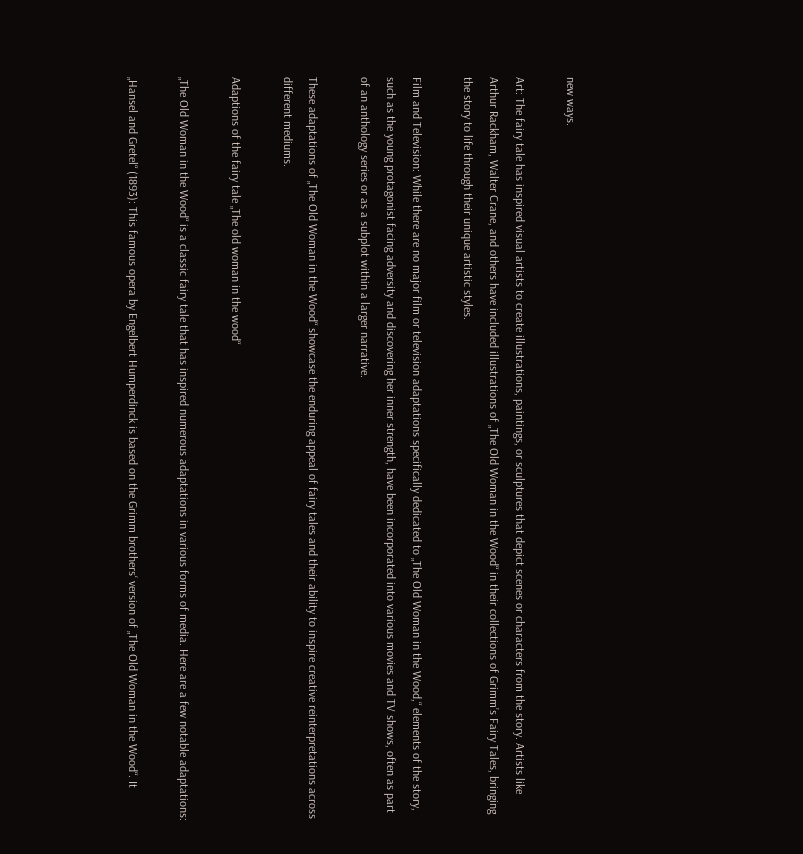new ways.

Art: The fairy tale has inspired visual artists to create illustrations, paintings, or sculptures that depict scenes or characters from the story. Artists like Arthur Rackham, Walter Crane, and others have included illustrations of „The Old Woman in the Wood“ in their collections of Grimm’s Fairy Tales, bringing the story to life through their unique artistic styles.

Film and Television: While there are no major film or television adaptations specifically dedicated to „The Old Woman in the Wood,“ elements of the story, such as the young protagonist facing adversity and discovering her inner strength, have been incorporated into various movies and TV shows, often as part of an anthology series or as a subplot within a larger narrative.

These adaptations of „The Old Woman in the Wood“ showcase the enduring appeal of fairy tales and their ability to inspire creative reinterpretations across different mediums.

Adaptions of the fairy tale „The old woman in the wood“

„The Old Woman in the Wood“ is a classic fairy tale that has inspired numerous adaptations in various forms of media. Here are a few notable adaptations:

„Hansel and Gretel“ (1893): This famous opera by Engelbert Humperdinck is based on the Grimm brothers‘ version of „The Old Woman in the Wood“. It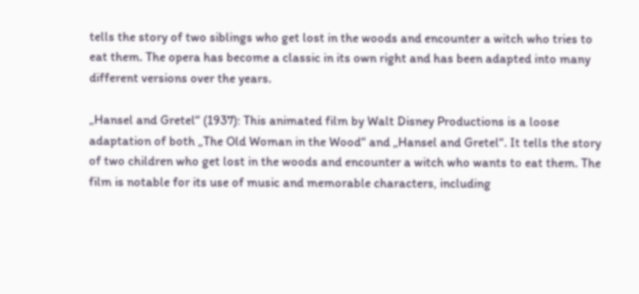tells the story of two siblings who get lost in the woods and encounter a witch who tries to eat them. The opera has become a classic in its own right and has been adapted into many different versions over the years.

„Hansel and Gretel“ (1937): This animated film by Walt Disney Productions is a loose adaptation of both „The Old Woman in the Wood“ and „Hansel and Gretel“. It tells the story of two children who get lost in the woods and encounter a witch who wants to eat them. The film is notable for its use of music and memorable characters, including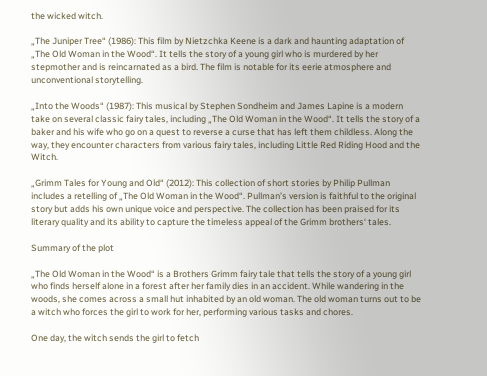the wicked witch.

„The Juniper Tree“ (1986): This film by Nietzchka Keene is a dark and haunting adaptation of „The Old Woman in the Wood“. It tells the story of a young girl who is murdered by her stepmother and is reincarnated as a bird. The film is notable for its eerie atmosphere and unconventional storytelling.

„Into the Woods“ (1987): This musical by Stephen Sondheim and James Lapine is a modern take on several classic fairy tales, including „The Old Woman in the Wood“. It tells the story of a baker and his wife who go on a quest to reverse a curse that has left them childless. Along the way, they encounter characters from various fairy tales, including Little Red Riding Hood and the Witch.

„Grimm Tales for Young and Old“ (2012): This collection of short stories by Philip Pullman includes a retelling of „The Old Woman in the Wood“. Pullman’s version is faithful to the original story but adds his own unique voice and perspective. The collection has been praised for its literary quality and its ability to capture the timeless appeal of the Grimm brothers‘ tales.

Summary of the plot

„The Old Woman in the Wood“ is a Brothers Grimm fairy tale that tells the story of a young girl who finds herself alone in a forest after her family dies in an accident. While wandering in the woods, she comes across a small hut inhabited by an old woman. The old woman turns out to be a witch who forces the girl to work for her, performing various tasks and chores.

One day, the witch sends the girl to fetch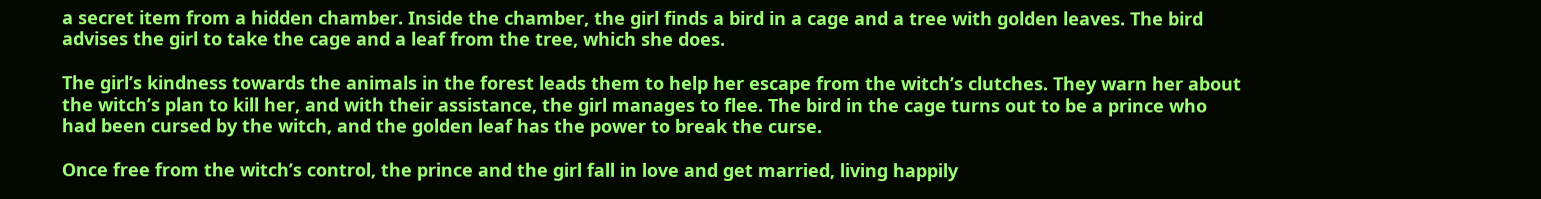a secret item from a hidden chamber. Inside the chamber, the girl finds a bird in a cage and a tree with golden leaves. The bird advises the girl to take the cage and a leaf from the tree, which she does.

The girl’s kindness towards the animals in the forest leads them to help her escape from the witch’s clutches. They warn her about the witch’s plan to kill her, and with their assistance, the girl manages to flee. The bird in the cage turns out to be a prince who had been cursed by the witch, and the golden leaf has the power to break the curse.

Once free from the witch’s control, the prince and the girl fall in love and get married, living happily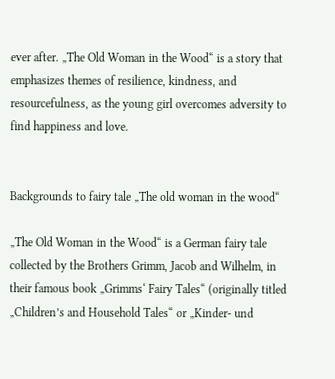ever after. „The Old Woman in the Wood“ is a story that emphasizes themes of resilience, kindness, and resourcefulness, as the young girl overcomes adversity to find happiness and love.


Backgrounds to fairy tale „The old woman in the wood“

„The Old Woman in the Wood“ is a German fairy tale collected by the Brothers Grimm, Jacob and Wilhelm, in their famous book „Grimms‘ Fairy Tales“ (originally titled „Children’s and Household Tales“ or „Kinder- und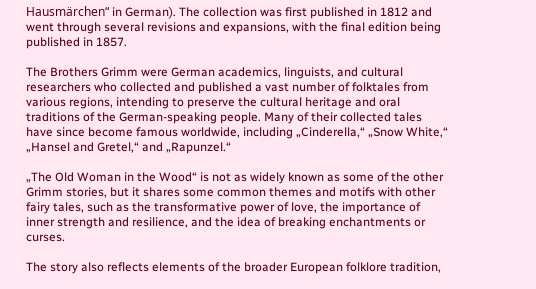Hausmärchen“ in German). The collection was first published in 1812 and went through several revisions and expansions, with the final edition being published in 1857.

The Brothers Grimm were German academics, linguists, and cultural researchers who collected and published a vast number of folktales from various regions, intending to preserve the cultural heritage and oral traditions of the German-speaking people. Many of their collected tales have since become famous worldwide, including „Cinderella,“ „Snow White,“ „Hansel and Gretel,“ and „Rapunzel.“

„The Old Woman in the Wood“ is not as widely known as some of the other Grimm stories, but it shares some common themes and motifs with other fairy tales, such as the transformative power of love, the importance of inner strength and resilience, and the idea of breaking enchantments or curses.

The story also reflects elements of the broader European folklore tradition,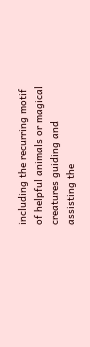including the recurring motif of helpful animals or magical creatures guiding and assisting the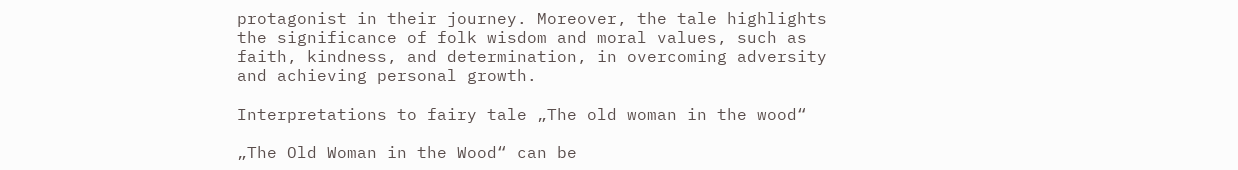protagonist in their journey. Moreover, the tale highlights the significance of folk wisdom and moral values, such as faith, kindness, and determination, in overcoming adversity and achieving personal growth.

Interpretations to fairy tale „The old woman in the wood“

„The Old Woman in the Wood“ can be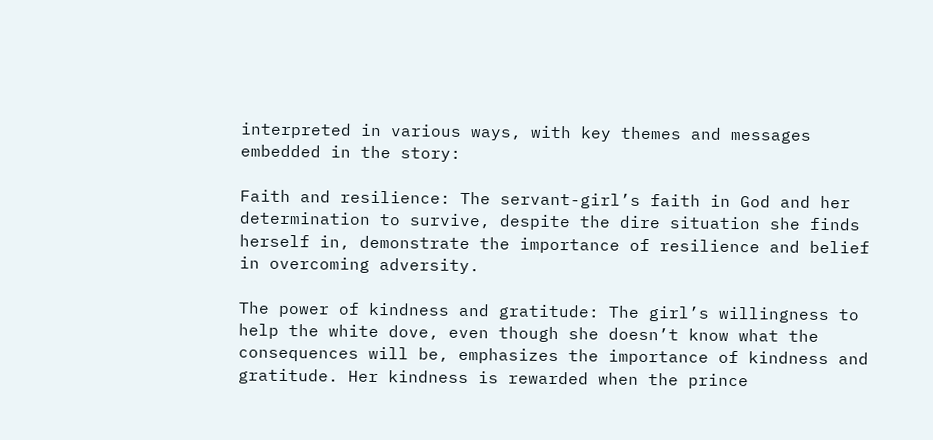interpreted in various ways, with key themes and messages embedded in the story:

Faith and resilience: The servant-girl’s faith in God and her determination to survive, despite the dire situation she finds herself in, demonstrate the importance of resilience and belief in overcoming adversity.

The power of kindness and gratitude: The girl’s willingness to help the white dove, even though she doesn’t know what the consequences will be, emphasizes the importance of kindness and gratitude. Her kindness is rewarded when the prince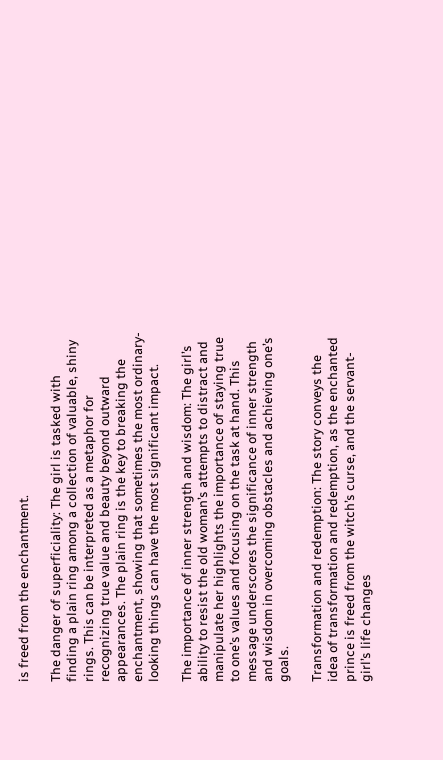is freed from the enchantment.

The danger of superficiality: The girl is tasked with finding a plain ring among a collection of valuable, shiny rings. This can be interpreted as a metaphor for recognizing true value and beauty beyond outward appearances. The plain ring is the key to breaking the enchantment, showing that sometimes the most ordinary-looking things can have the most significant impact.

The importance of inner strength and wisdom: The girl’s ability to resist the old woman’s attempts to distract and manipulate her highlights the importance of staying true to one’s values and focusing on the task at hand. This message underscores the significance of inner strength and wisdom in overcoming obstacles and achieving one’s goals.

Transformation and redemption: The story conveys the idea of transformation and redemption, as the enchanted prince is freed from the witch’s curse, and the servant-girl’s life changes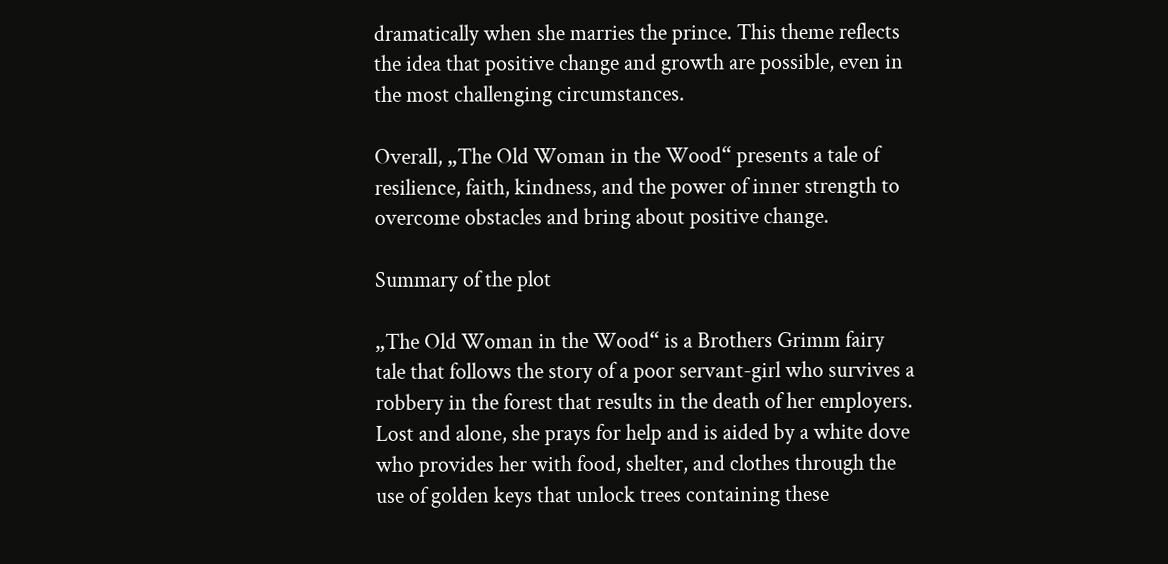dramatically when she marries the prince. This theme reflects the idea that positive change and growth are possible, even in the most challenging circumstances.

Overall, „The Old Woman in the Wood“ presents a tale of resilience, faith, kindness, and the power of inner strength to overcome obstacles and bring about positive change.

Summary of the plot

„The Old Woman in the Wood“ is a Brothers Grimm fairy tale that follows the story of a poor servant-girl who survives a robbery in the forest that results in the death of her employers. Lost and alone, she prays for help and is aided by a white dove who provides her with food, shelter, and clothes through the use of golden keys that unlock trees containing these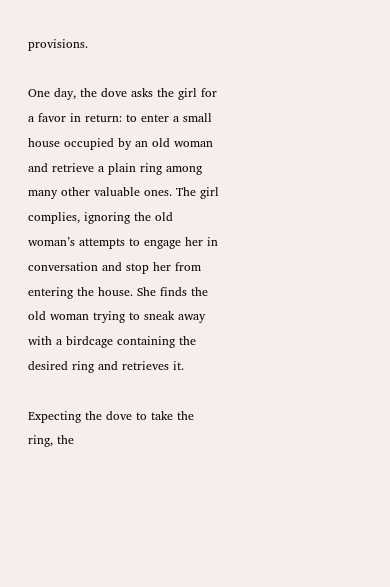provisions.

One day, the dove asks the girl for a favor in return: to enter a small house occupied by an old woman and retrieve a plain ring among many other valuable ones. The girl complies, ignoring the old woman’s attempts to engage her in conversation and stop her from entering the house. She finds the old woman trying to sneak away with a birdcage containing the desired ring and retrieves it.

Expecting the dove to take the ring, the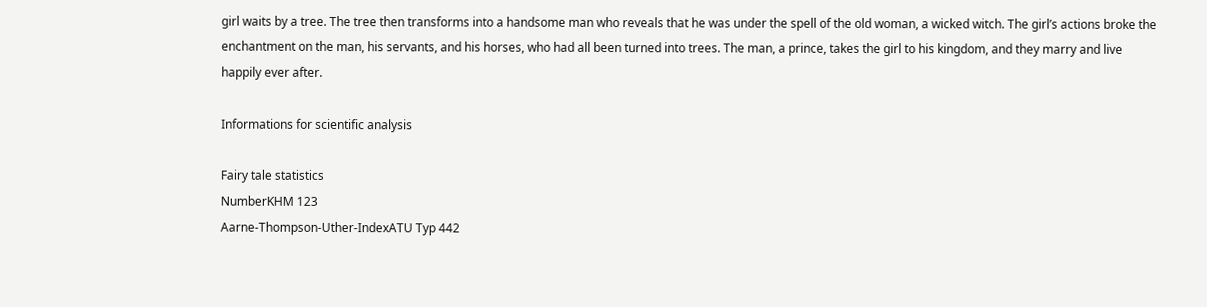girl waits by a tree. The tree then transforms into a handsome man who reveals that he was under the spell of the old woman, a wicked witch. The girl’s actions broke the enchantment on the man, his servants, and his horses, who had all been turned into trees. The man, a prince, takes the girl to his kingdom, and they marry and live happily ever after.

Informations for scientific analysis

Fairy tale statistics
NumberKHM 123
Aarne-Thompson-Uther-IndexATU Typ 442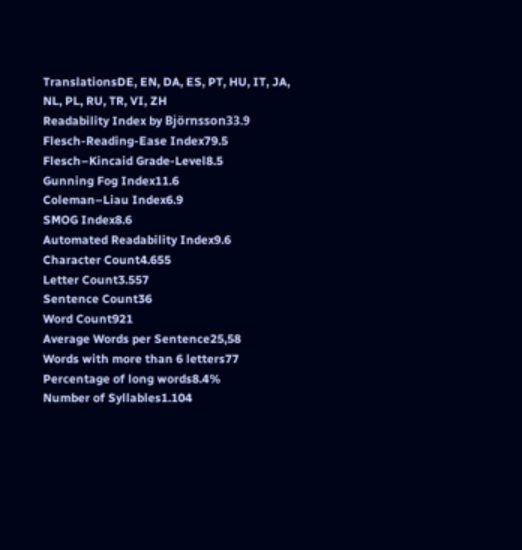TranslationsDE, EN, DA, ES, PT, HU, IT, JA, NL, PL, RU, TR, VI, ZH
Readability Index by Björnsson33.9
Flesch-Reading-Ease Index79.5
Flesch–Kincaid Grade-Level8.5
Gunning Fog Index11.6
Coleman–Liau Index6.9
SMOG Index8.6
Automated Readability Index9.6
Character Count4.655
Letter Count3.557
Sentence Count36
Word Count921
Average Words per Sentence25,58
Words with more than 6 letters77
Percentage of long words8.4%
Number of Syllables1.104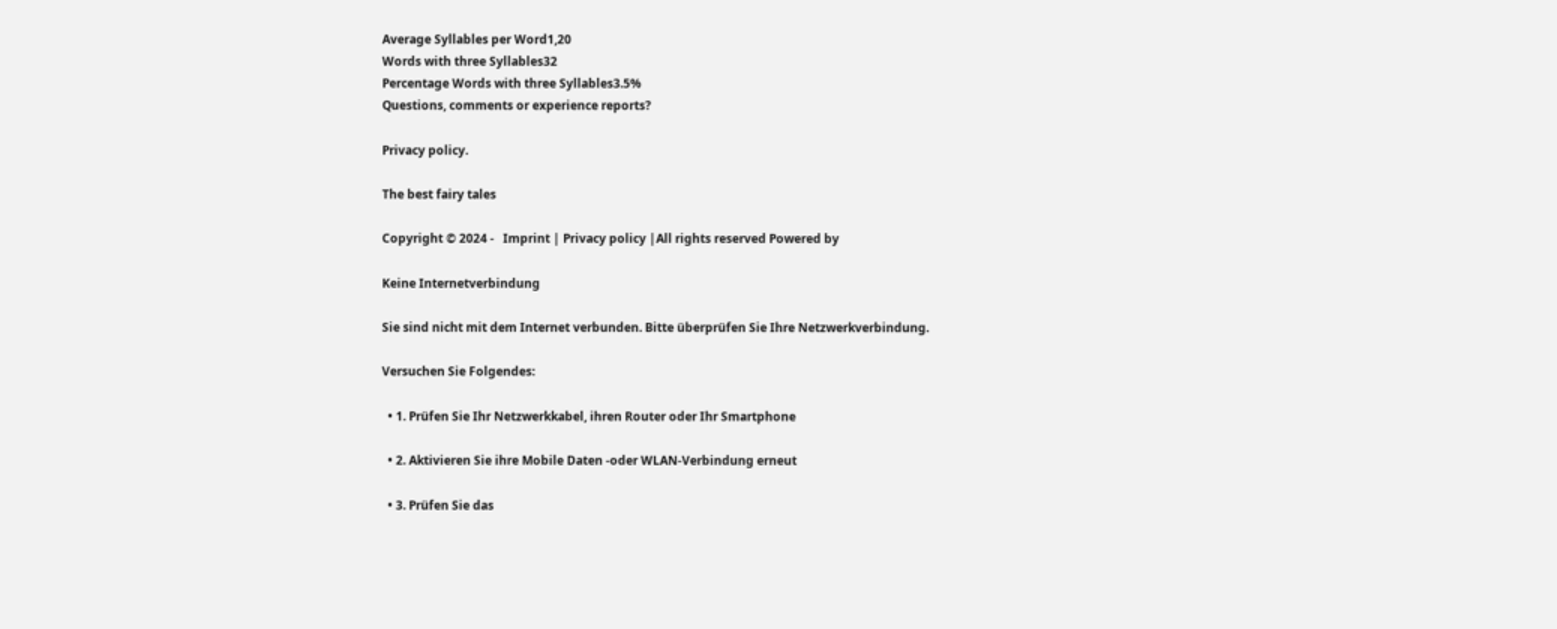Average Syllables per Word1,20
Words with three Syllables32
Percentage Words with three Syllables3.5%
Questions, comments or experience reports?

Privacy policy.

The best fairy tales

Copyright © 2024 -   Imprint | Privacy policy |All rights reserved Powered by

Keine Internetverbindung

Sie sind nicht mit dem Internet verbunden. Bitte überprüfen Sie Ihre Netzwerkverbindung.

Versuchen Sie Folgendes:

  • 1. Prüfen Sie Ihr Netzwerkkabel, ihren Router oder Ihr Smartphone

  • 2. Aktivieren Sie ihre Mobile Daten -oder WLAN-Verbindung erneut

  • 3. Prüfen Sie das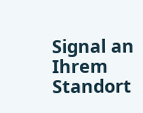Signal an Ihrem Standort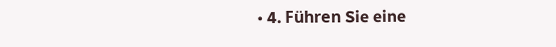• 4. Führen Sie eine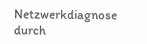Netzwerkdiagnose durch